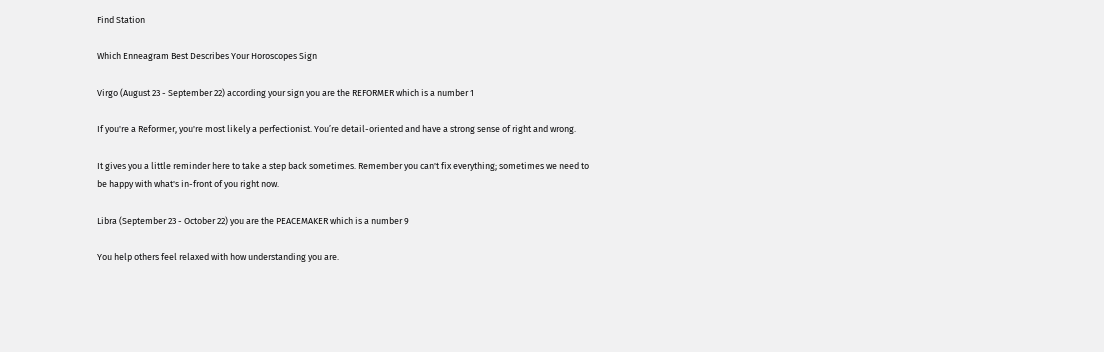Find Station

Which Enneagram Best Describes Your Horoscopes Sign

Virgo (August 23 - September 22) according your sign you are the REFORMER which is a number 1

If you're a Reformer, you're most likely a perfectionist. You’re detail-oriented and have a strong sense of right and wrong.

It gives you a little reminder here to take a step back sometimes. Remember you can't fix everything; sometimes we need to be happy with what's in-front of you right now.

Libra (September 23 - October 22) you are the PEACEMAKER which is a number 9

You help others feel relaxed with how understanding you are.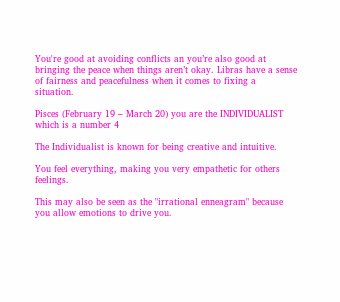You're good at avoiding conflicts an you’re also good at bringing the peace when things aren’t okay. Libras have a sense of fairness and peacefulness when it comes to fixing a situation.

Pisces (February 19 – March 20) you are the INDIVIDUALIST which is a number 4

The Individualist is known for being creative and intuitive.

You feel everything, making you very empathetic for others feelings.

This may also be seen as the "irrational enneagram" because you allow emotions to drive you.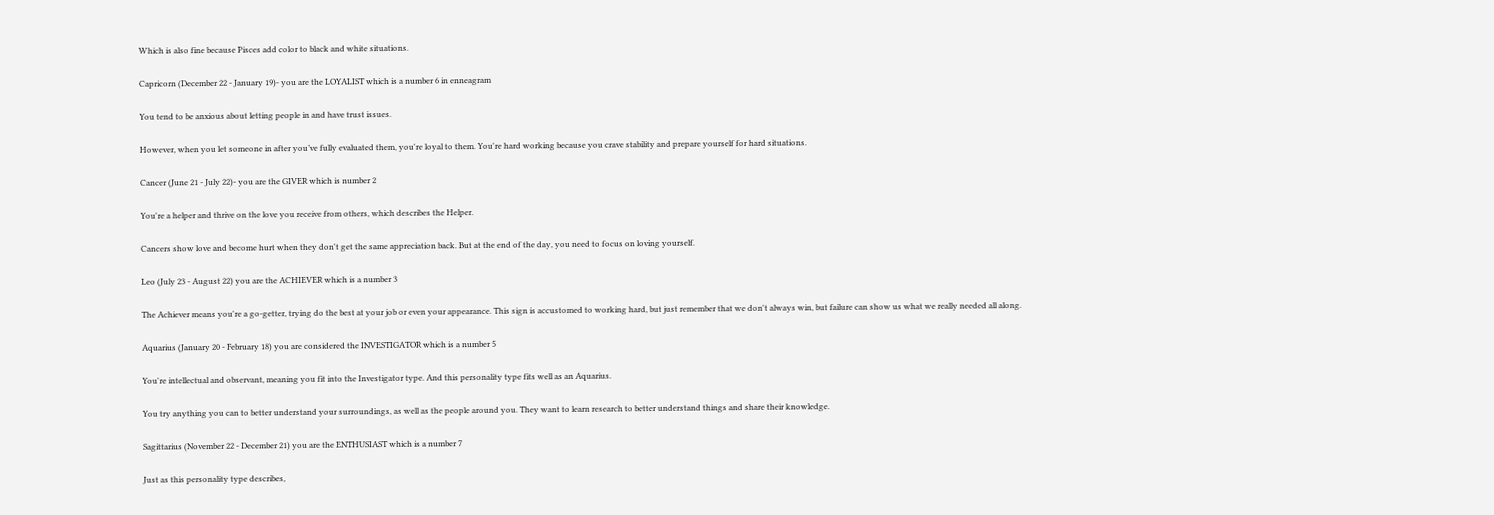Which is also fine because Pisces add color to black and white situations.

Capricorn (December 22 - January 19)- you are the LOYALIST which is a number 6 in enneagram

You tend to be anxious about letting people in and have trust issues.

However, when you let someone in after you’ve fully evaluated them, you're loyal to them. You're hard working because you crave stability and prepare yourself for hard situations.

Cancer (June 21 - July 22)- you are the GIVER which is number 2

You're a helper and thrive on the love you receive from others, which describes the Helper.

Cancers show love and become hurt when they don't get the same appreciation back. But at the end of the day, you need to focus on loving yourself.

Leo (July 23 - August 22) you are the ACHIEVER which is a number 3

The Achiever means you're a go-getter, trying do the best at your job or even your appearance. This sign is accustomed to working hard, but just remember that we don't always win, but failure can show us what we really needed all along.

Aquarius (January 20 - February 18) you are considered the INVESTIGATOR which is a number 5

You're intellectual and observant, meaning you fit into the Investigator type. And this personality type fits well as an Aquarius.

You try anything you can to better understand your surroundings, as well as the people around you. They want to learn research to better understand things and share their knowledge.

Sagittarius (November 22 - December 21) you are the ENTHUSIAST which is a number 7

Just as this personality type describes,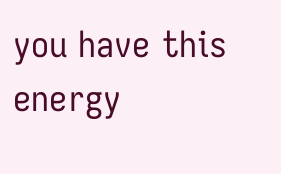you have this energy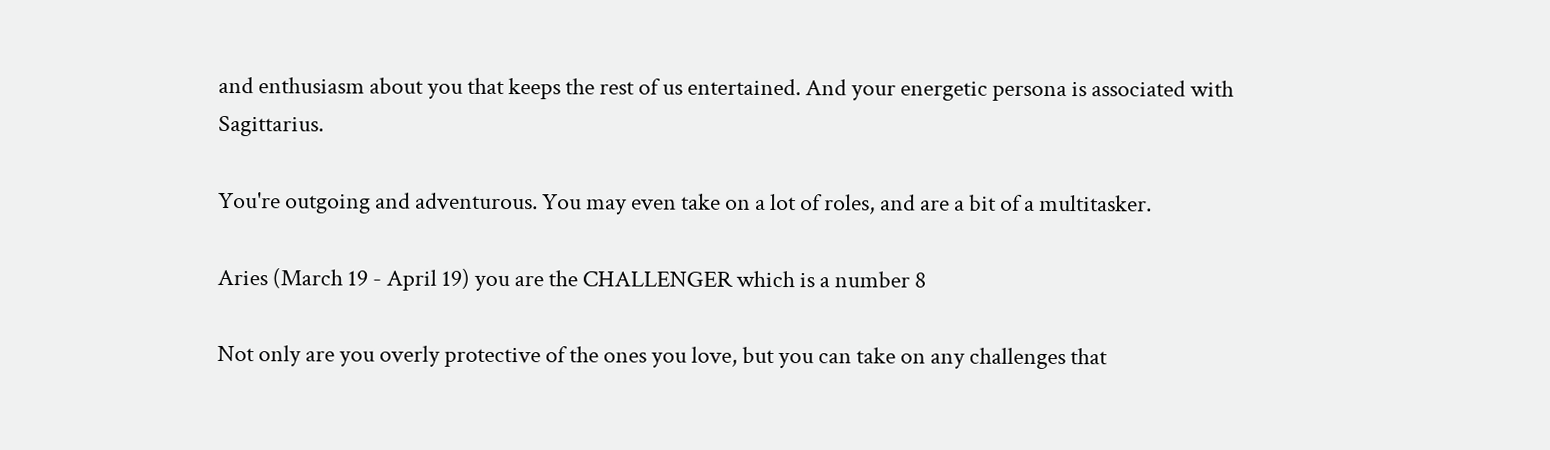and enthusiasm about you that keeps the rest of us entertained. And your energetic persona is associated with Sagittarius.

You're outgoing and adventurous. You may even take on a lot of roles, and are a bit of a multitasker.

Aries (March 19 - April 19) you are the CHALLENGER which is a number 8

Not only are you overly protective of the ones you love, but you can take on any challenges that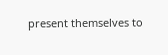present themselves to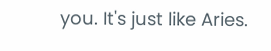you. It's just like Aries.